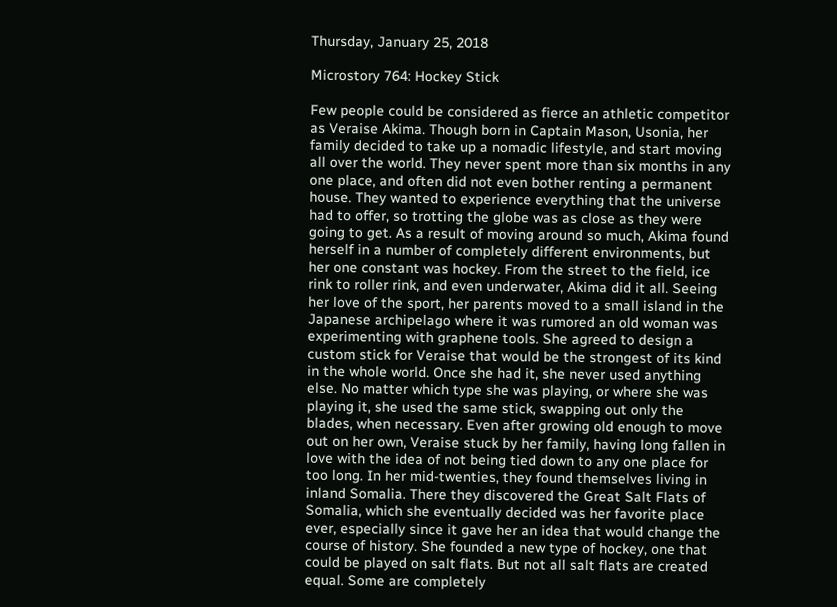Thursday, January 25, 2018

Microstory 764: Hockey Stick

Few people could be considered as fierce an athletic competitor as Veraise Akima. Though born in Captain Mason, Usonia, her family decided to take up a nomadic lifestyle, and start moving all over the world. They never spent more than six months in any one place, and often did not even bother renting a permanent house. They wanted to experience everything that the universe had to offer, so trotting the globe was as close as they were going to get. As a result of moving around so much, Akima found herself in a number of completely different environments, but her one constant was hockey. From the street to the field, ice rink to roller rink, and even underwater, Akima did it all. Seeing her love of the sport, her parents moved to a small island in the Japanese archipelago where it was rumored an old woman was experimenting with graphene tools. She agreed to design a custom stick for Veraise that would be the strongest of its kind in the whole world. Once she had it, she never used anything else. No matter which type she was playing, or where she was playing it, she used the same stick, swapping out only the blades, when necessary. Even after growing old enough to move out on her own, Veraise stuck by her family, having long fallen in love with the idea of not being tied down to any one place for too long. In her mid-twenties, they found themselves living in inland Somalia. There they discovered the Great Salt Flats of Somalia, which she eventually decided was her favorite place ever, especially since it gave her an idea that would change the course of history. She founded a new type of hockey, one that could be played on salt flats. But not all salt flats are created equal. Some are completely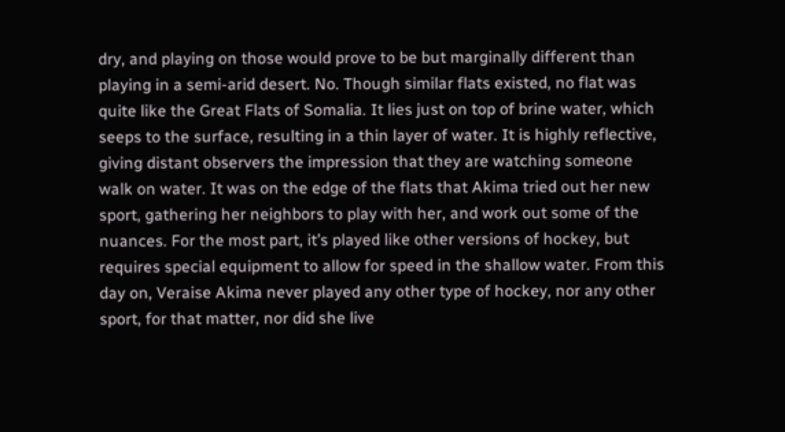dry, and playing on those would prove to be but marginally different than playing in a semi-arid desert. No. Though similar flats existed, no flat was quite like the Great Flats of Somalia. It lies just on top of brine water, which seeps to the surface, resulting in a thin layer of water. It is highly reflective, giving distant observers the impression that they are watching someone walk on water. It was on the edge of the flats that Akima tried out her new sport, gathering her neighbors to play with her, and work out some of the nuances. For the most part, it’s played like other versions of hockey, but requires special equipment to allow for speed in the shallow water. From this day on, Veraise Akima never played any other type of hockey, nor any other sport, for that matter, nor did she live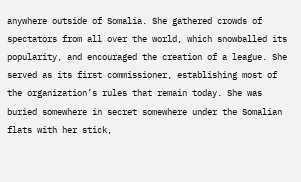anywhere outside of Somalia. She gathered crowds of spectators from all over the world, which snowballed its popularity, and encouraged the creation of a league. She served as its first commissioner, establishing most of the organization’s rules that remain today. She was buried somewhere in secret somewhere under the Somalian flats with her stick,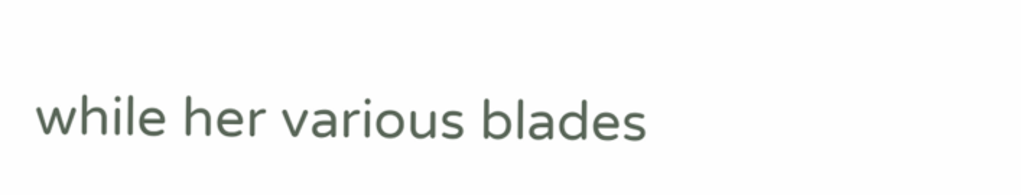while her various blades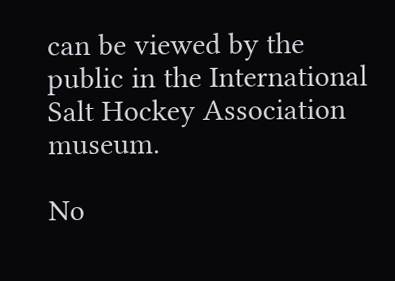can be viewed by the public in the International Salt Hockey Association museum.

No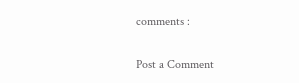comments :

Post a Comment